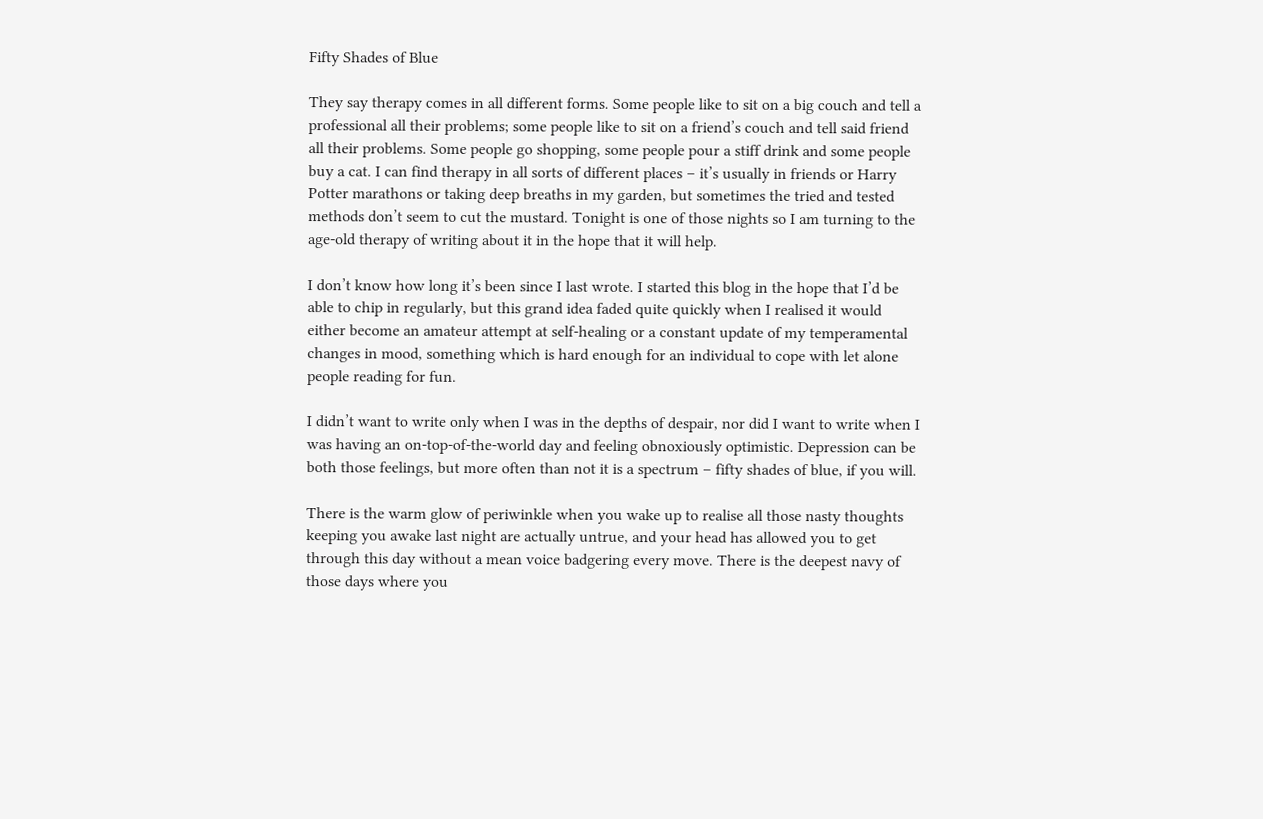Fifty Shades of Blue

They say therapy comes in all different forms. Some people like to sit on a big couch and tell a professional all their problems; some people like to sit on a friend’s couch and tell said friend all their problems. Some people go shopping, some people pour a stiff drink and some people buy a cat. I can find therapy in all sorts of different places – it’s usually in friends or Harry Potter marathons or taking deep breaths in my garden, but sometimes the tried and tested methods don’t seem to cut the mustard. Tonight is one of those nights so I am turning to the age-old therapy of writing about it in the hope that it will help.

I don’t know how long it’s been since I last wrote. I started this blog in the hope that I’d be able to chip in regularly, but this grand idea faded quite quickly when I realised it would either become an amateur attempt at self-healing or a constant update of my temperamental changes in mood, something which is hard enough for an individual to cope with let alone people reading for fun.

I didn’t want to write only when I was in the depths of despair, nor did I want to write when I was having an on-top-of-the-world day and feeling obnoxiously optimistic. Depression can be both those feelings, but more often than not it is a spectrum – fifty shades of blue, if you will.

There is the warm glow of periwinkle when you wake up to realise all those nasty thoughts keeping you awake last night are actually untrue, and your head has allowed you to get through this day without a mean voice badgering every move. There is the deepest navy of those days where you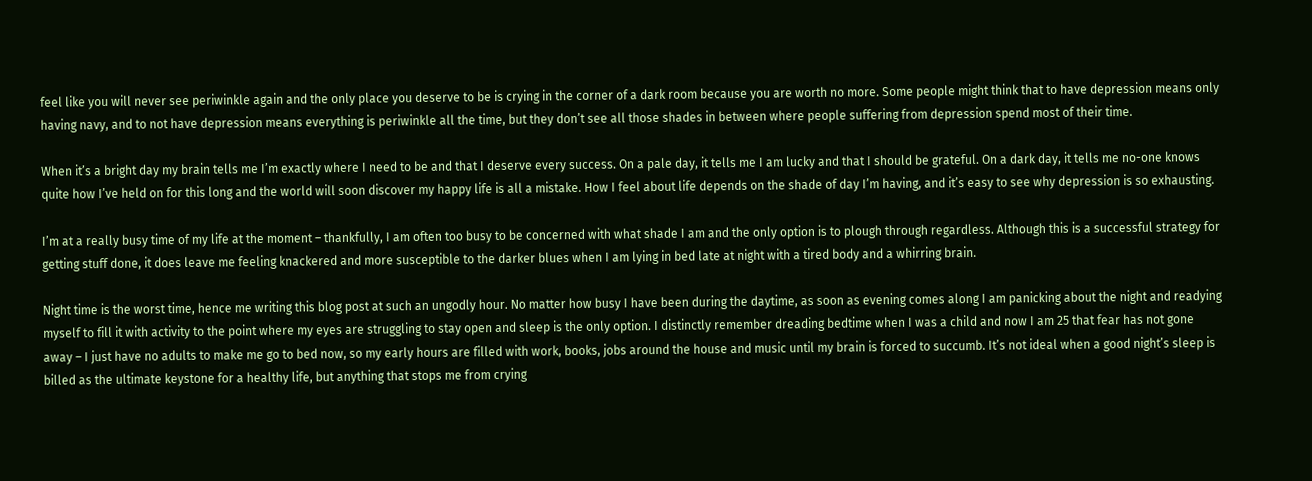feel like you will never see periwinkle again and the only place you deserve to be is crying in the corner of a dark room because you are worth no more. Some people might think that to have depression means only having navy, and to not have depression means everything is periwinkle all the time, but they don’t see all those shades in between where people suffering from depression spend most of their time.

When it’s a bright day my brain tells me I’m exactly where I need to be and that I deserve every success. On a pale day, it tells me I am lucky and that I should be grateful. On a dark day, it tells me no-one knows quite how I’ve held on for this long and the world will soon discover my happy life is all a mistake. How I feel about life depends on the shade of day I’m having, and it’s easy to see why depression is so exhausting.

I’m at a really busy time of my life at the moment – thankfully, I am often too busy to be concerned with what shade I am and the only option is to plough through regardless. Although this is a successful strategy for getting stuff done, it does leave me feeling knackered and more susceptible to the darker blues when I am lying in bed late at night with a tired body and a whirring brain.

Night time is the worst time, hence me writing this blog post at such an ungodly hour. No matter how busy I have been during the daytime, as soon as evening comes along I am panicking about the night and readying myself to fill it with activity to the point where my eyes are struggling to stay open and sleep is the only option. I distinctly remember dreading bedtime when I was a child and now I am 25 that fear has not gone away – I just have no adults to make me go to bed now, so my early hours are filled with work, books, jobs around the house and music until my brain is forced to succumb. It’s not ideal when a good night’s sleep is billed as the ultimate keystone for a healthy life, but anything that stops me from crying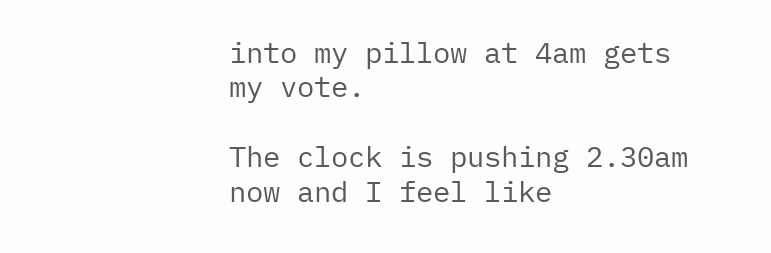into my pillow at 4am gets my vote.

The clock is pushing 2.30am now and I feel like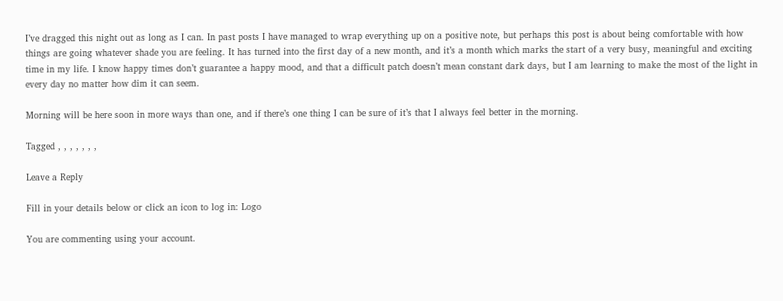I’ve dragged this night out as long as I can. In past posts I have managed to wrap everything up on a positive note, but perhaps this post is about being comfortable with how things are going whatever shade you are feeling. It has turned into the first day of a new month, and it’s a month which marks the start of a very busy, meaningful and exciting time in my life. I know happy times don’t guarantee a happy mood, and that a difficult patch doesn’t mean constant dark days, but I am learning to make the most of the light in every day no matter how dim it can seem.

Morning will be here soon in more ways than one, and if there’s one thing I can be sure of it’s that I always feel better in the morning.

Tagged , , , , , , ,

Leave a Reply

Fill in your details below or click an icon to log in: Logo

You are commenting using your account.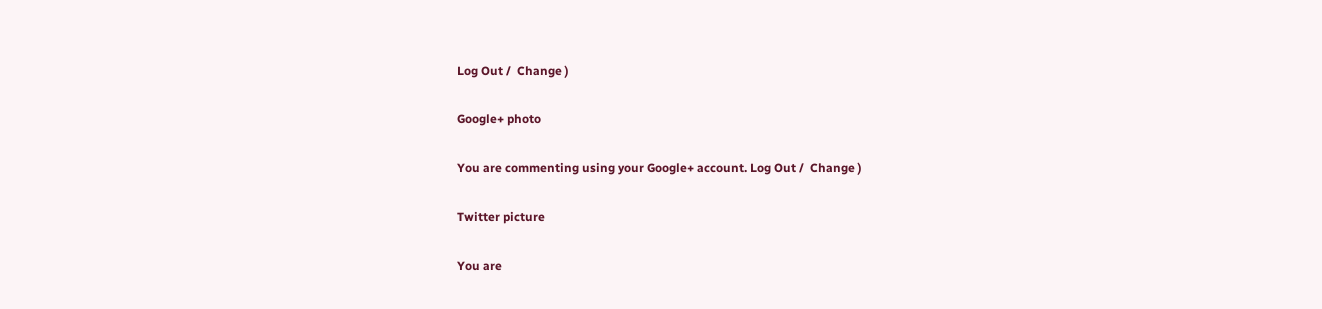Log Out /  Change )

Google+ photo

You are commenting using your Google+ account. Log Out /  Change )

Twitter picture

You are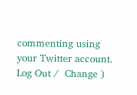commenting using your Twitter account. Log Out /  Change )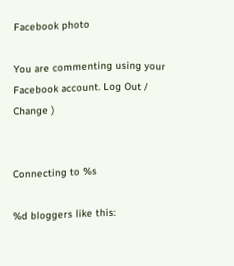Facebook photo

You are commenting using your Facebook account. Log Out /  Change )


Connecting to %s

%d bloggers like this: